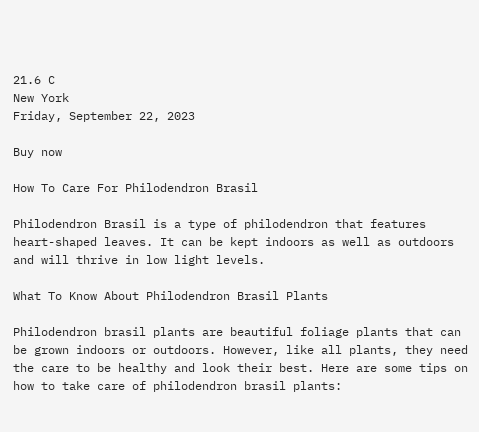21.6 C
New York
Friday, September 22, 2023

Buy now

How To Care For Philodendron Brasil

Philodendron Brasil is a type of philodendron that features heart-shaped leaves. It can be kept indoors as well as outdoors and will thrive in low light levels.

What To Know About Philodendron Brasil Plants

Philodendron brasil plants are beautiful foliage plants that can be grown indoors or outdoors. However, like all plants, they need the care to be healthy and look their best. Here are some tips on how to take care of philodendron brasil plants: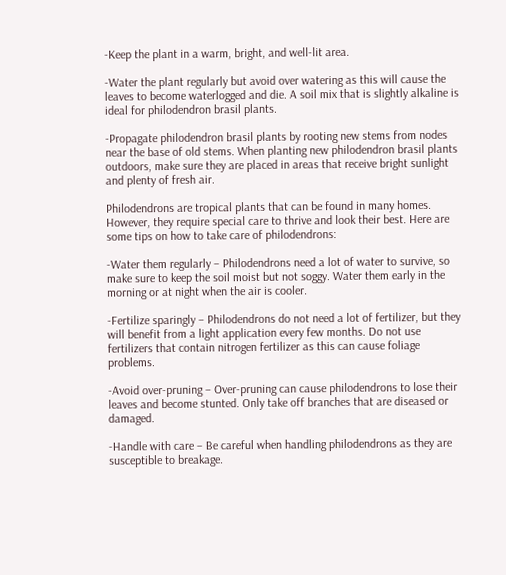-Keep the plant in a warm, bright, and well-lit area.

-Water the plant regularly but avoid over watering as this will cause the leaves to become waterlogged and die. A soil mix that is slightly alkaline is ideal for philodendron brasil plants.

-Propagate philodendron brasil plants by rooting new stems from nodes near the base of old stems. When planting new philodendron brasil plants outdoors, make sure they are placed in areas that receive bright sunlight and plenty of fresh air.

Philodendrons are tropical plants that can be found in many homes. However, they require special care to thrive and look their best. Here are some tips on how to take care of philodendrons:

-Water them regularly – Philodendrons need a lot of water to survive, so make sure to keep the soil moist but not soggy. Water them early in the morning or at night when the air is cooler.

-Fertilize sparingly – Philodendrons do not need a lot of fertilizer, but they will benefit from a light application every few months. Do not use fertilizers that contain nitrogen fertilizer as this can cause foliage problems.

-Avoid over-pruning – Over-pruning can cause philodendrons to lose their leaves and become stunted. Only take off branches that are diseased or damaged.

-Handle with care – Be careful when handling philodendrons as they are susceptible to breakage.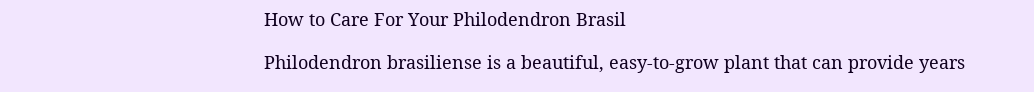How to Care For Your Philodendron Brasil

Philodendron brasiliense is a beautiful, easy-to-grow plant that can provide years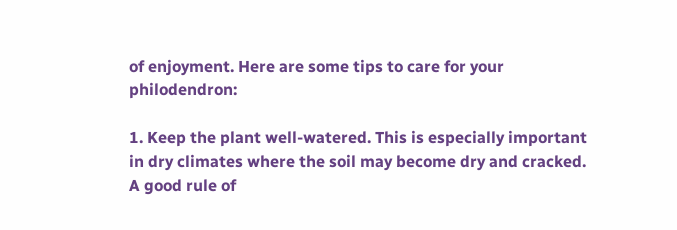of enjoyment. Here are some tips to care for your philodendron:

1. Keep the plant well-watered. This is especially important in dry climates where the soil may become dry and cracked. A good rule of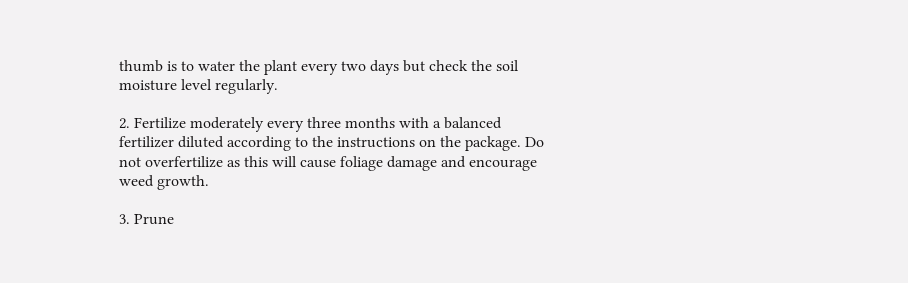thumb is to water the plant every two days but check the soil moisture level regularly.

2. Fertilize moderately every three months with a balanced fertilizer diluted according to the instructions on the package. Do not overfertilize as this will cause foliage damage and encourage weed growth.

3. Prune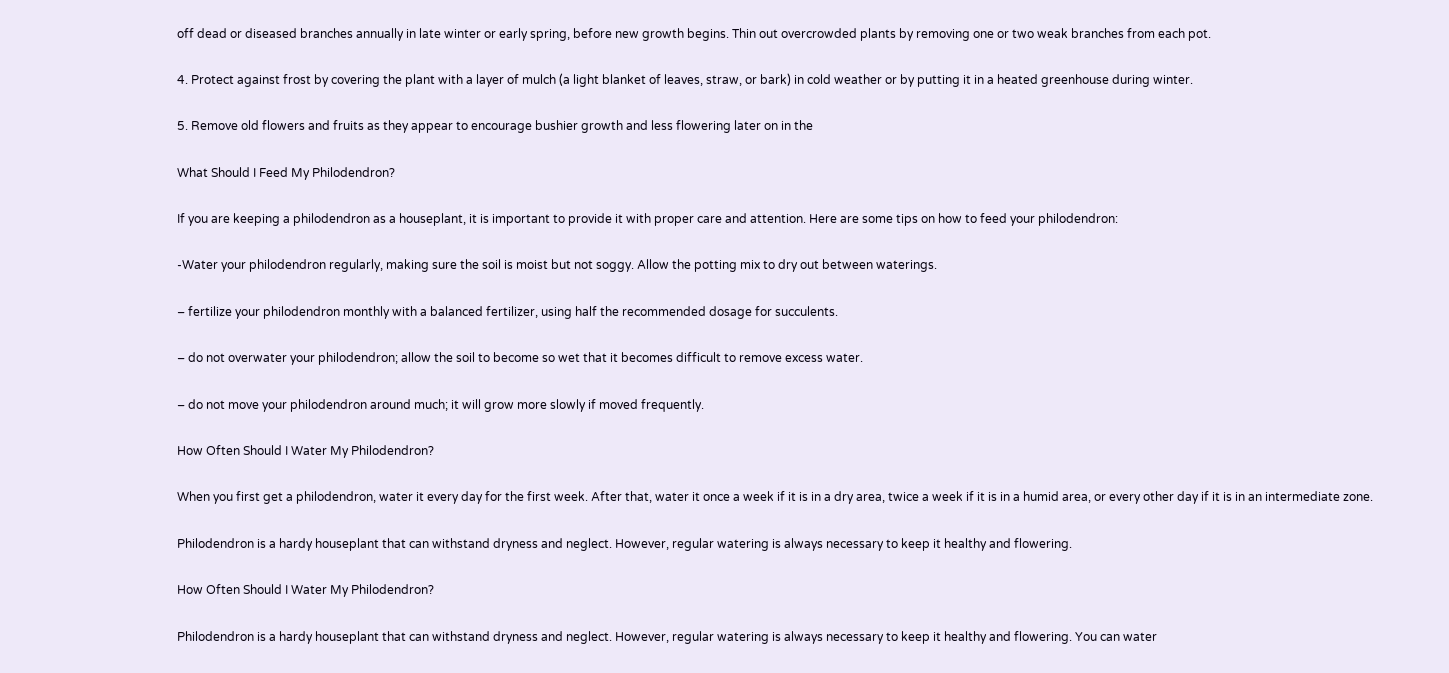off dead or diseased branches annually in late winter or early spring, before new growth begins. Thin out overcrowded plants by removing one or two weak branches from each pot.

4. Protect against frost by covering the plant with a layer of mulch (a light blanket of leaves, straw, or bark) in cold weather or by putting it in a heated greenhouse during winter.

5. Remove old flowers and fruits as they appear to encourage bushier growth and less flowering later on in the

What Should I Feed My Philodendron?

If you are keeping a philodendron as a houseplant, it is important to provide it with proper care and attention. Here are some tips on how to feed your philodendron:

-Water your philodendron regularly, making sure the soil is moist but not soggy. Allow the potting mix to dry out between waterings.

– fertilize your philodendron monthly with a balanced fertilizer, using half the recommended dosage for succulents.

– do not overwater your philodendron; allow the soil to become so wet that it becomes difficult to remove excess water.

– do not move your philodendron around much; it will grow more slowly if moved frequently.

How Often Should I Water My Philodendron?

When you first get a philodendron, water it every day for the first week. After that, water it once a week if it is in a dry area, twice a week if it is in a humid area, or every other day if it is in an intermediate zone.

Philodendron is a hardy houseplant that can withstand dryness and neglect. However, regular watering is always necessary to keep it healthy and flowering.

How Often Should I Water My Philodendron?

Philodendron is a hardy houseplant that can withstand dryness and neglect. However, regular watering is always necessary to keep it healthy and flowering. You can water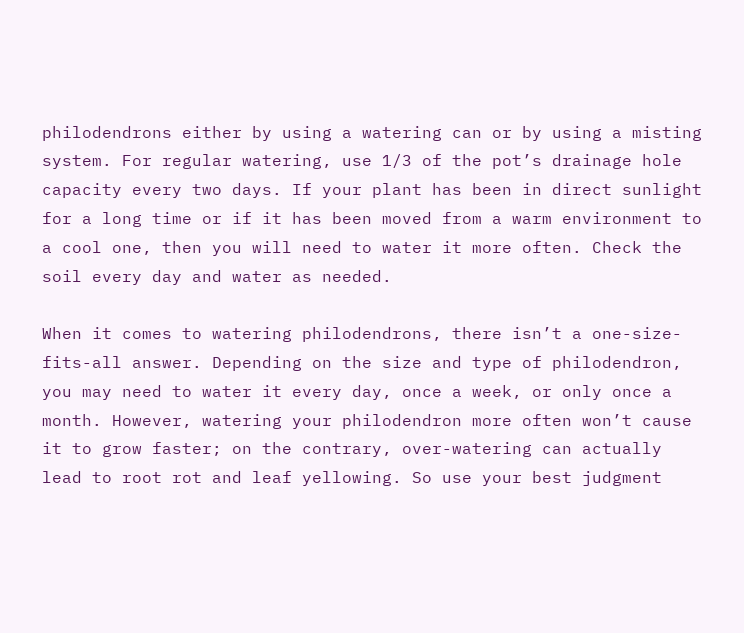philodendrons either by using a watering can or by using a misting system. For regular watering, use 1/3 of the pot’s drainage hole capacity every two days. If your plant has been in direct sunlight for a long time or if it has been moved from a warm environment to a cool one, then you will need to water it more often. Check the soil every day and water as needed.

When it comes to watering philodendrons, there isn’t a one-size-fits-all answer. Depending on the size and type of philodendron, you may need to water it every day, once a week, or only once a month. However, watering your philodendron more often won’t cause it to grow faster; on the contrary, over-watering can actually lead to root rot and leaf yellowing. So use your best judgment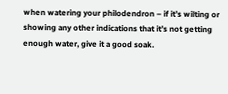when watering your philodendron – if it’s wilting or showing any other indications that it’s not getting enough water, give it a good soak.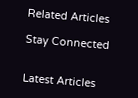Related Articles

Stay Connected


Latest Articles